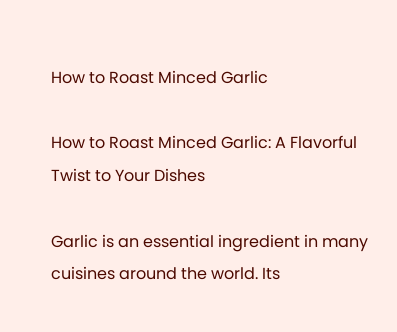How to Roast Minced Garlic

How to Roast Minced Garlic: A Flavorful Twist to Your Dishes

Garlic is an essential ingredient in many cuisines around the world. Its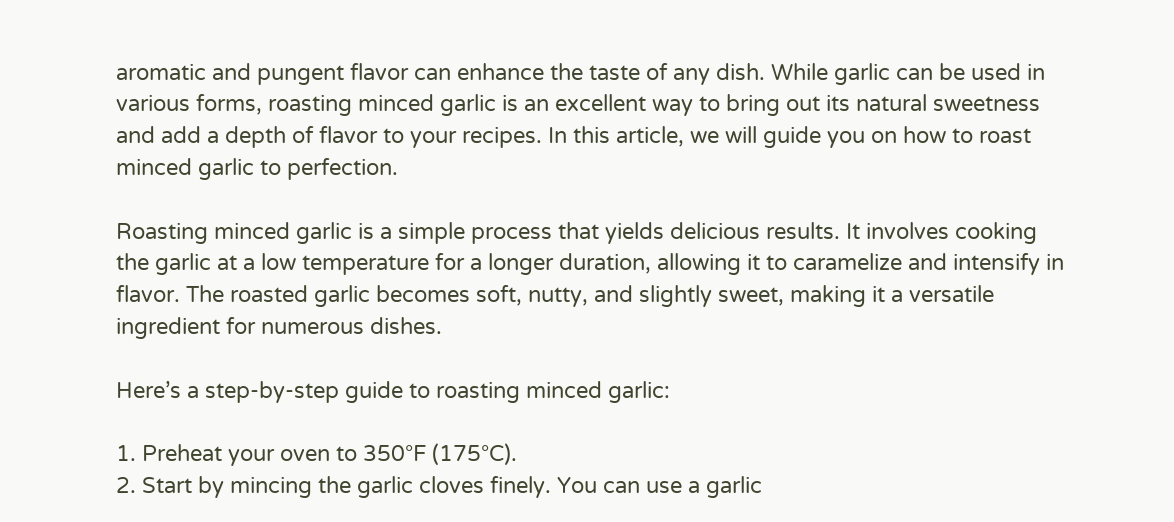aromatic and pungent flavor can enhance the taste of any dish. While garlic can be used in various forms, roasting minced garlic is an excellent way to bring out its natural sweetness and add a depth of flavor to your recipes. In this article, we will guide you on how to roast minced garlic to perfection.

Roasting minced garlic is a simple process that yields delicious results. It involves cooking the garlic at a low temperature for a longer duration, allowing it to caramelize and intensify in flavor. The roasted garlic becomes soft, nutty, and slightly sweet, making it a versatile ingredient for numerous dishes.

Here’s a step-by-step guide to roasting minced garlic:

1. Preheat your oven to 350°F (175°C).
2. Start by mincing the garlic cloves finely. You can use a garlic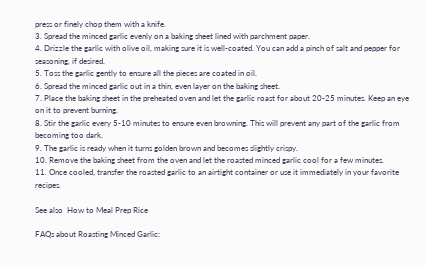press or finely chop them with a knife.
3. Spread the minced garlic evenly on a baking sheet lined with parchment paper.
4. Drizzle the garlic with olive oil, making sure it is well-coated. You can add a pinch of salt and pepper for seasoning, if desired.
5. Toss the garlic gently to ensure all the pieces are coated in oil.
6. Spread the minced garlic out in a thin, even layer on the baking sheet.
7. Place the baking sheet in the preheated oven and let the garlic roast for about 20-25 minutes. Keep an eye on it to prevent burning.
8. Stir the garlic every 5-10 minutes to ensure even browning. This will prevent any part of the garlic from becoming too dark.
9. The garlic is ready when it turns golden brown and becomes slightly crispy.
10. Remove the baking sheet from the oven and let the roasted minced garlic cool for a few minutes.
11. Once cooled, transfer the roasted garlic to an airtight container or use it immediately in your favorite recipes.

See also  How to Meal Prep Rice

FAQs about Roasting Minced Garlic: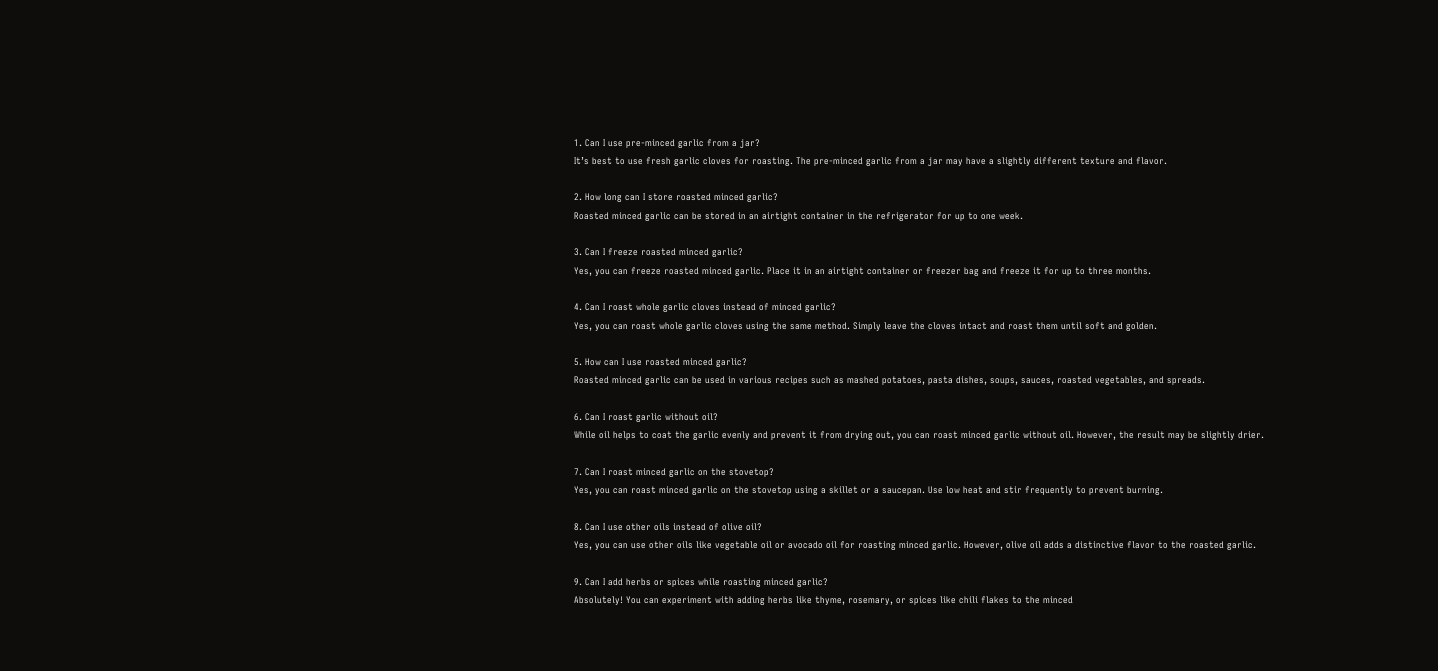1. Can I use pre-minced garlic from a jar?
It’s best to use fresh garlic cloves for roasting. The pre-minced garlic from a jar may have a slightly different texture and flavor.

2. How long can I store roasted minced garlic?
Roasted minced garlic can be stored in an airtight container in the refrigerator for up to one week.

3. Can I freeze roasted minced garlic?
Yes, you can freeze roasted minced garlic. Place it in an airtight container or freezer bag and freeze it for up to three months.

4. Can I roast whole garlic cloves instead of minced garlic?
Yes, you can roast whole garlic cloves using the same method. Simply leave the cloves intact and roast them until soft and golden.

5. How can I use roasted minced garlic?
Roasted minced garlic can be used in various recipes such as mashed potatoes, pasta dishes, soups, sauces, roasted vegetables, and spreads.

6. Can I roast garlic without oil?
While oil helps to coat the garlic evenly and prevent it from drying out, you can roast minced garlic without oil. However, the result may be slightly drier.

7. Can I roast minced garlic on the stovetop?
Yes, you can roast minced garlic on the stovetop using a skillet or a saucepan. Use low heat and stir frequently to prevent burning.

8. Can I use other oils instead of olive oil?
Yes, you can use other oils like vegetable oil or avocado oil for roasting minced garlic. However, olive oil adds a distinctive flavor to the roasted garlic.

9. Can I add herbs or spices while roasting minced garlic?
Absolutely! You can experiment with adding herbs like thyme, rosemary, or spices like chili flakes to the minced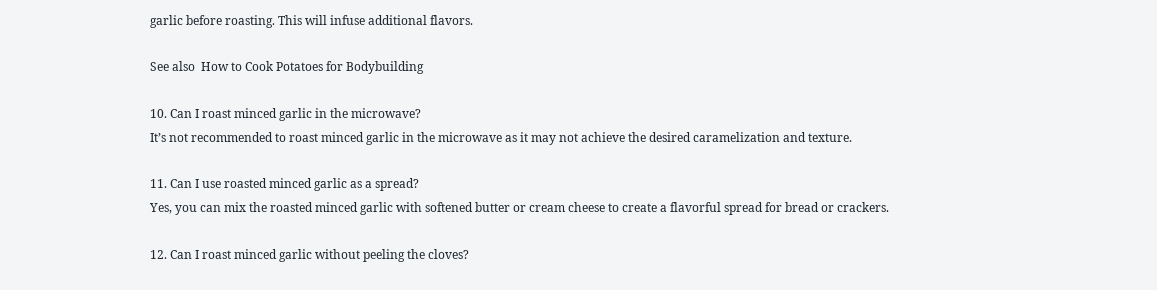garlic before roasting. This will infuse additional flavors.

See also  How to Cook Potatoes for Bodybuilding

10. Can I roast minced garlic in the microwave?
It’s not recommended to roast minced garlic in the microwave as it may not achieve the desired caramelization and texture.

11. Can I use roasted minced garlic as a spread?
Yes, you can mix the roasted minced garlic with softened butter or cream cheese to create a flavorful spread for bread or crackers.

12. Can I roast minced garlic without peeling the cloves?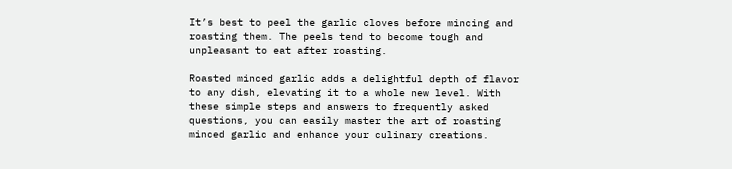It’s best to peel the garlic cloves before mincing and roasting them. The peels tend to become tough and unpleasant to eat after roasting.

Roasted minced garlic adds a delightful depth of flavor to any dish, elevating it to a whole new level. With these simple steps and answers to frequently asked questions, you can easily master the art of roasting minced garlic and enhance your culinary creations.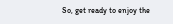So, get ready to enjoy the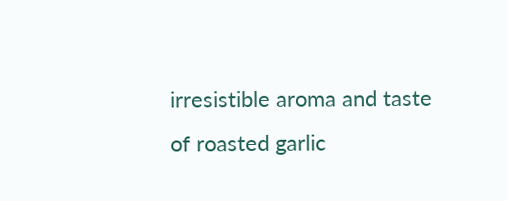irresistible aroma and taste of roasted garlic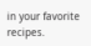in your favorite recipes.